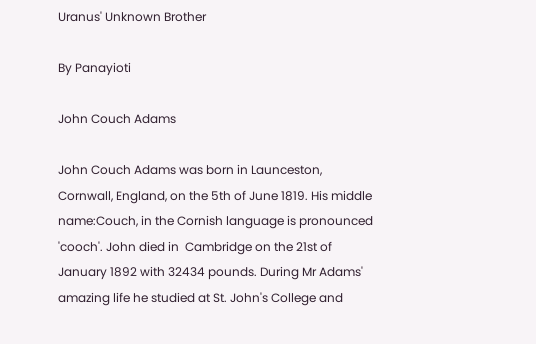Uranus' Unknown Brother

By Panayioti

John Couch Adams

John Couch Adams was born in Launceston, Cornwall, England, on the 5th of June 1819. His middle name:Couch, in the Cornish language is pronounced 'cooch'. John died in  Cambridge on the 21st of January 1892 with 32434 pounds. During Mr Adams' amazing life he studied at St. John's College and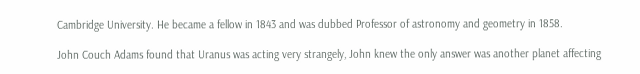Cambridge University. He became a fellow in 1843 and was dubbed Professor of astronomy and geometry in 1858.

John Couch Adams found that Uranus was acting very strangely, John knew the only answer was another planet affecting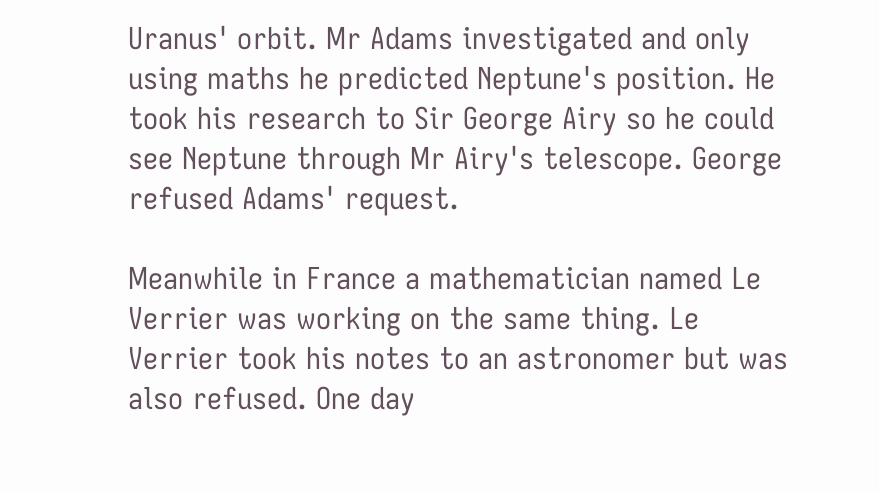Uranus' orbit. Mr Adams investigated and only using maths he predicted Neptune's position. He took his research to Sir George Airy so he could see Neptune through Mr Airy's telescope. George refused Adams' request.

Meanwhile in France a mathematician named Le Verrier was working on the same thing. Le Verrier took his notes to an astronomer but was also refused. One day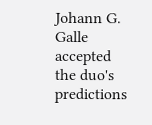Johann G. Galle accepted the duo's predictions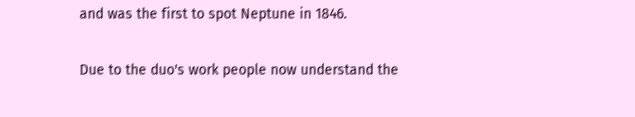and was the first to spot Neptune in 1846.

Due to the duo's work people now understand the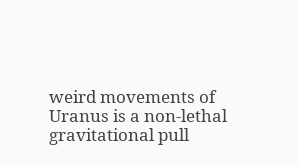weird movements of Uranus is a non-lethal gravitational pull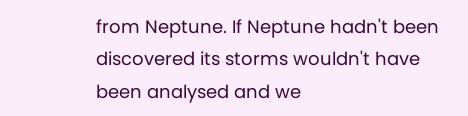from Neptune. If Neptune hadn't been discovered its storms wouldn't have been analysed and we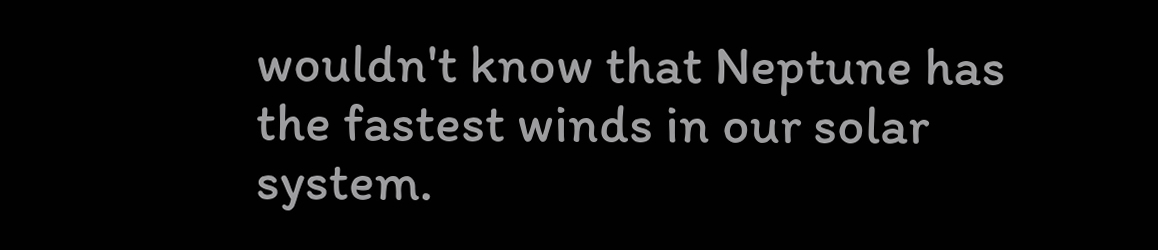wouldn't know that Neptune has the fastest winds in our solar system.